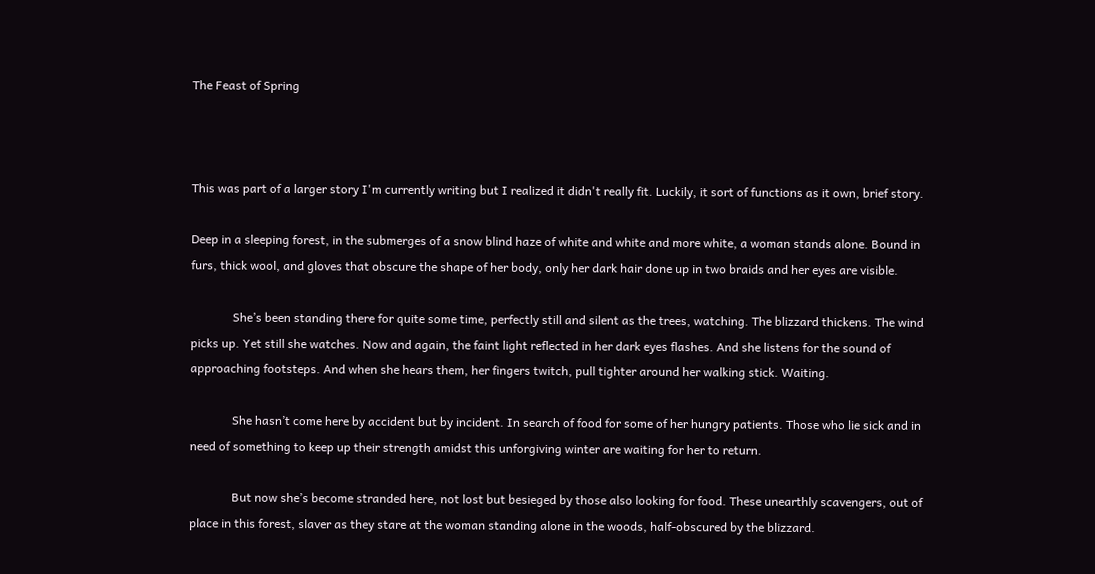The Feast of Spring



This was part of a larger story I'm currently writing but I realized it didn't really fit. Luckily, it sort of functions as it own, brief story.

Deep in a sleeping forest, in the submerges of a snow blind haze of white and white and more white, a woman stands alone. Bound in furs, thick wool, and gloves that obscure the shape of her body, only her dark hair done up in two braids and her eyes are visible.

              She’s been standing there for quite some time, perfectly still and silent as the trees, watching. The blizzard thickens. The wind picks up. Yet still she watches. Now and again, the faint light reflected in her dark eyes flashes. And she listens for the sound of approaching footsteps. And when she hears them, her fingers twitch, pull tighter around her walking stick. Waiting.

              She hasn’t come here by accident but by incident. In search of food for some of her hungry patients. Those who lie sick and in need of something to keep up their strength amidst this unforgiving winter are waiting for her to return.

              But now she’s become stranded here, not lost but besieged by those also looking for food. These unearthly scavengers, out of place in this forest, slaver as they stare at the woman standing alone in the woods, half-obscured by the blizzard.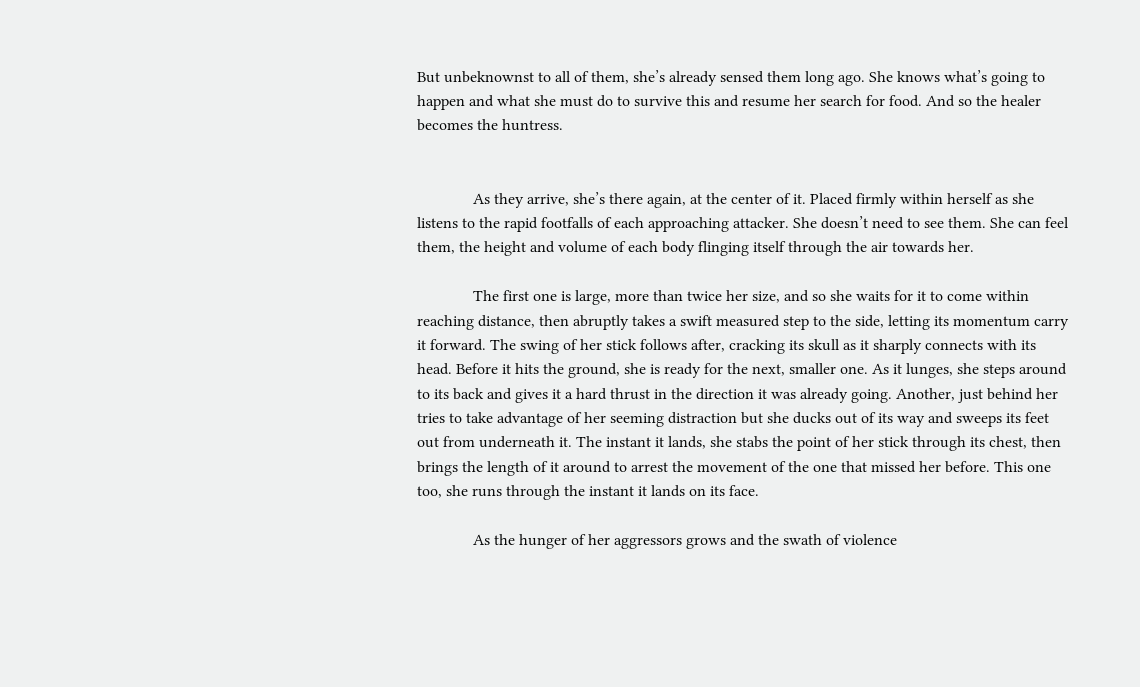But unbeknownst to all of them, she’s already sensed them long ago. She knows what’s going to happen and what she must do to survive this and resume her search for food. And so the healer becomes the huntress.


              As they arrive, she’s there again, at the center of it. Placed firmly within herself as she listens to the rapid footfalls of each approaching attacker. She doesn’t need to see them. She can feel them, the height and volume of each body flinging itself through the air towards her.

              The first one is large, more than twice her size, and so she waits for it to come within reaching distance, then abruptly takes a swift measured step to the side, letting its momentum carry it forward. The swing of her stick follows after, cracking its skull as it sharply connects with its head. Before it hits the ground, she is ready for the next, smaller one. As it lunges, she steps around to its back and gives it a hard thrust in the direction it was already going. Another, just behind her tries to take advantage of her seeming distraction but she ducks out of its way and sweeps its feet out from underneath it. The instant it lands, she stabs the point of her stick through its chest, then brings the length of it around to arrest the movement of the one that missed her before. This one too, she runs through the instant it lands on its face.

              As the hunger of her aggressors grows and the swath of violence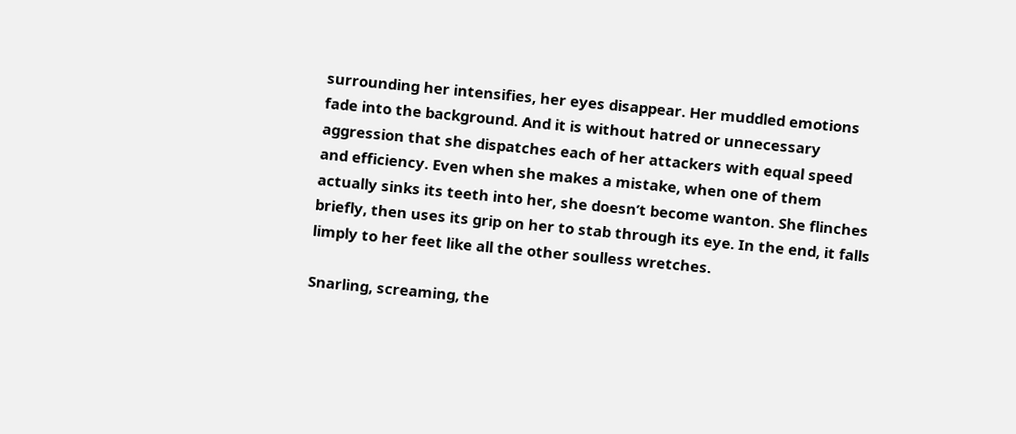surrounding her intensifies, her eyes disappear. Her muddled emotions fade into the background. And it is without hatred or unnecessary aggression that she dispatches each of her attackers with equal speed and efficiency. Even when she makes a mistake, when one of them actually sinks its teeth into her, she doesn’t become wanton. She flinches briefly, then uses its grip on her to stab through its eye. In the end, it falls limply to her feet like all the other soulless wretches.

Snarling, screaming, the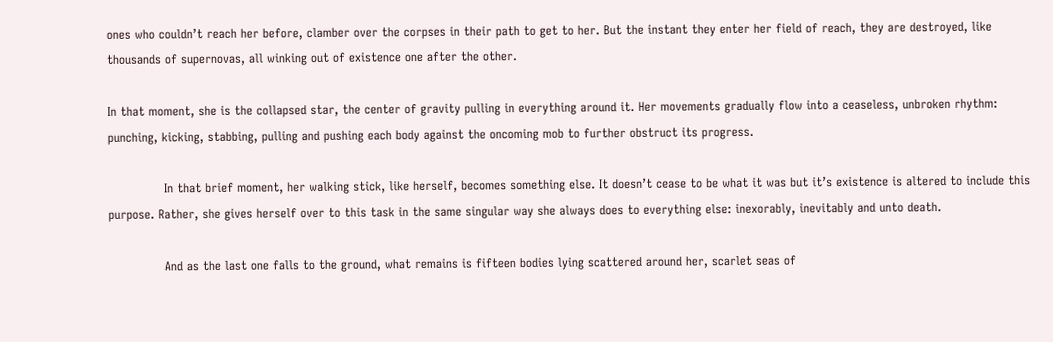ones who couldn’t reach her before, clamber over the corpses in their path to get to her. But the instant they enter her field of reach, they are destroyed, like thousands of supernovas, all winking out of existence one after the other.

In that moment, she is the collapsed star, the center of gravity pulling in everything around it. Her movements gradually flow into a ceaseless, unbroken rhythm: punching, kicking, stabbing, pulling and pushing each body against the oncoming mob to further obstruct its progress.

              In that brief moment, her walking stick, like herself, becomes something else. It doesn’t cease to be what it was but it’s existence is altered to include this purpose. Rather, she gives herself over to this task in the same singular way she always does to everything else: inexorably, inevitably and unto death.

              And as the last one falls to the ground, what remains is fifteen bodies lying scattered around her, scarlet seas of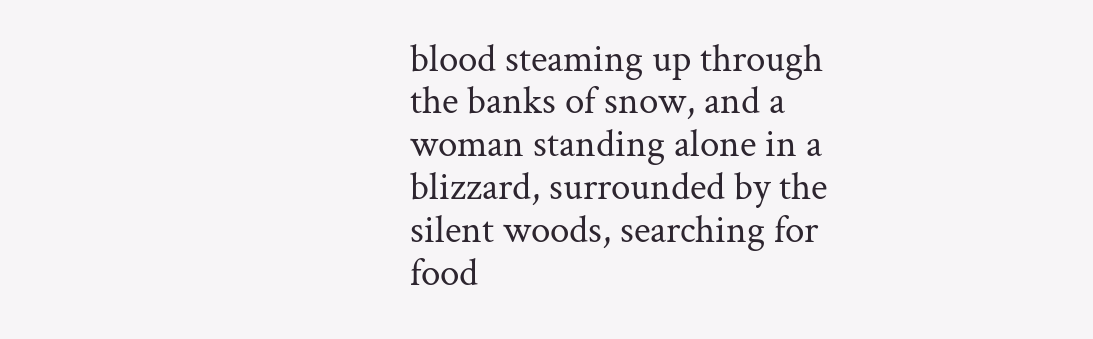blood steaming up through the banks of snow, and a woman standing alone in a blizzard, surrounded by the silent woods, searching for food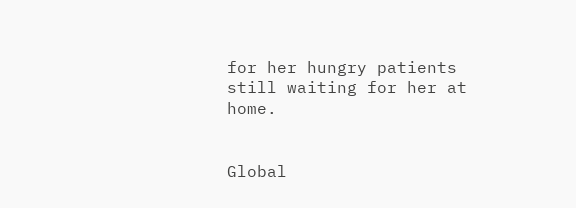for her hungry patients still waiting for her at home.


Global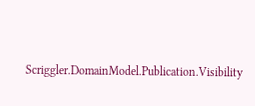Scriggler.DomainModel.Publication.Visibility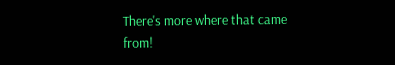There's more where that came from!